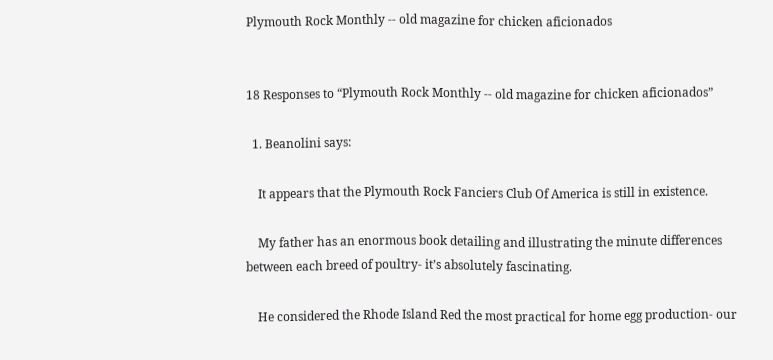Plymouth Rock Monthly -- old magazine for chicken aficionados


18 Responses to “Plymouth Rock Monthly -- old magazine for chicken aficionados”

  1. Beanolini says:

    It appears that the Plymouth Rock Fanciers Club Of America is still in existence.

    My father has an enormous book detailing and illustrating the minute differences between each breed of poultry- it’s absolutely fascinating.

    He considered the Rhode Island Red the most practical for home egg production- our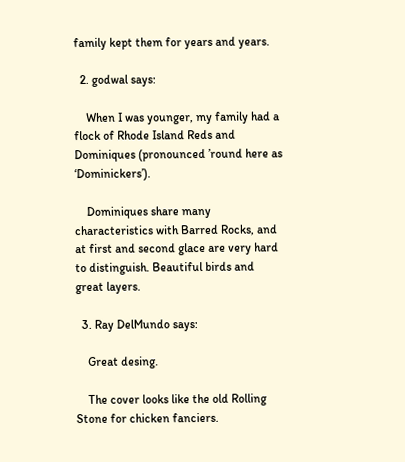family kept them for years and years.

  2. godwal says:

    When I was younger, my family had a flock of Rhode Island Reds and Dominiques (pronounced ’round here as ‘Dominickers’).

    Dominiques share many characteristics with Barred Rocks, and at first and second glace are very hard to distinguish. Beautiful birds and great layers.

  3. Ray DelMundo says:

    Great desing.

    The cover looks like the old Rolling Stone for chicken fanciers.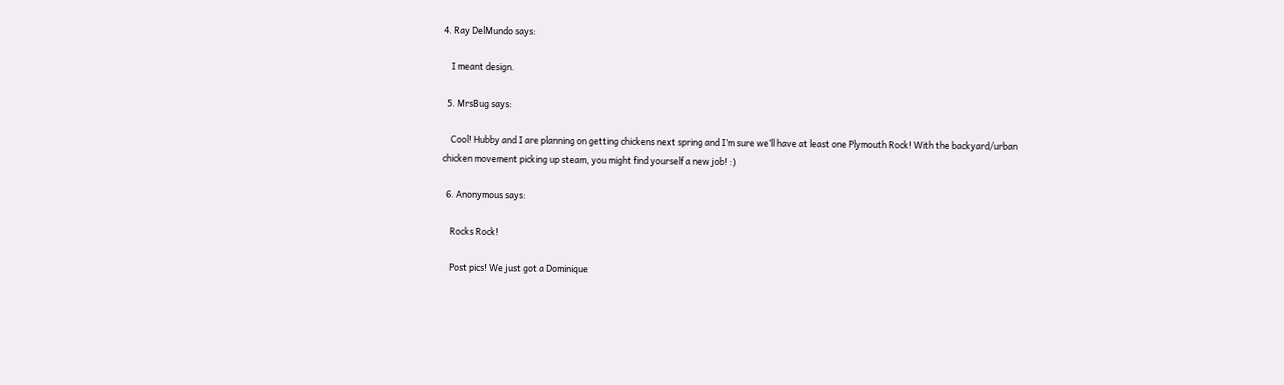4. Ray DelMundo says:

    I meant design.

  5. MrsBug says:

    Cool! Hubby and I are planning on getting chickens next spring and I’m sure we’ll have at least one Plymouth Rock! With the backyard/urban chicken movement picking up steam, you might find yourself a new job! :)

  6. Anonymous says:

    Rocks Rock!

    Post pics! We just got a Dominique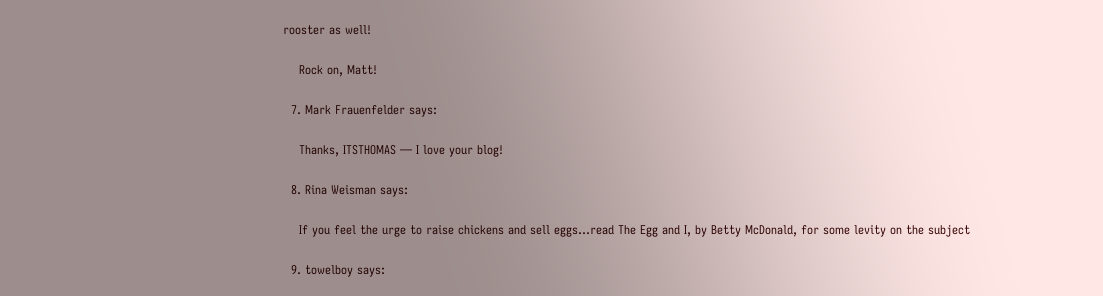rooster as well!

    Rock on, Matt!

  7. Mark Frauenfelder says:

    Thanks, ITSTHOMAS — I love your blog!

  8. Rina Weisman says:

    If you feel the urge to raise chickens and sell eggs…read The Egg and I, by Betty McDonald, for some levity on the subject

  9. towelboy says: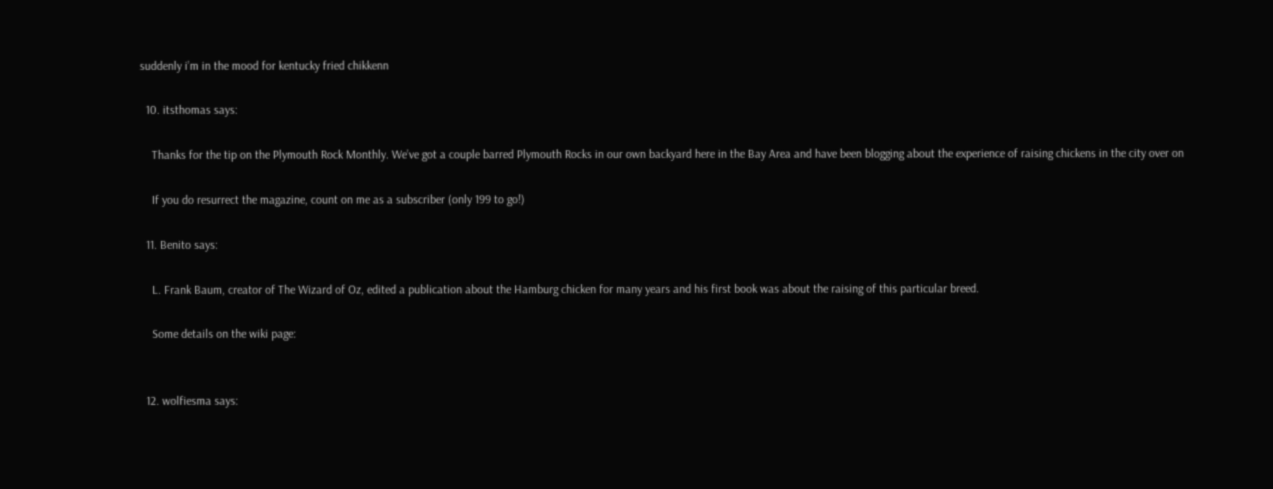suddenly i’m in the mood for kentucky fried chikkenn

  10. itsthomas says:

    Thanks for the tip on the Plymouth Rock Monthly. We’ve got a couple barred Plymouth Rocks in our own backyard here in the Bay Area and have been blogging about the experience of raising chickens in the city over on

    If you do resurrect the magazine, count on me as a subscriber (only 199 to go!)

  11. Benito says:

    L. Frank Baum, creator of The Wizard of Oz, edited a publication about the Hamburg chicken for many years and his first book was about the raising of this particular breed.

    Some details on the wiki page:


  12. wolfiesma says: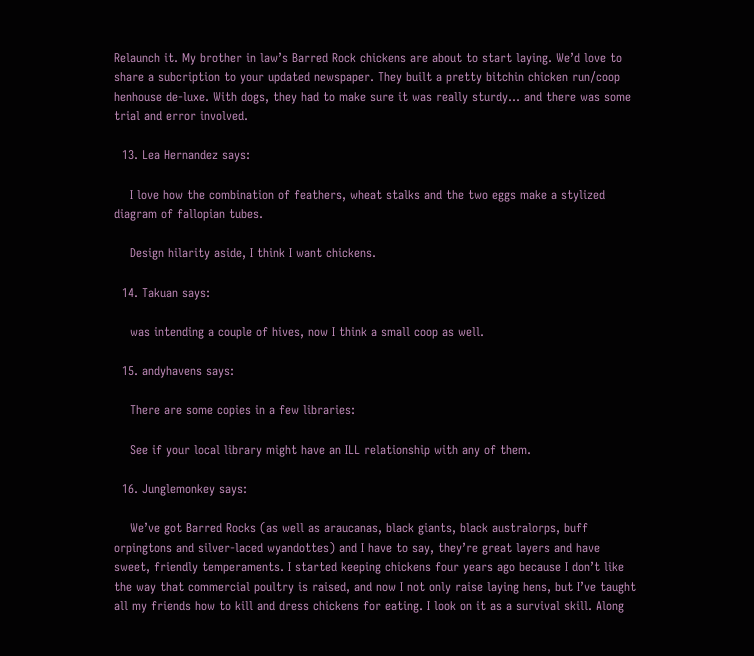Relaunch it. My brother in law’s Barred Rock chickens are about to start laying. We’d love to share a subcription to your updated newspaper. They built a pretty bitchin chicken run/coop henhouse de-luxe. With dogs, they had to make sure it was really sturdy… and there was some trial and error involved.

  13. Lea Hernandez says:

    I love how the combination of feathers, wheat stalks and the two eggs make a stylized diagram of fallopian tubes.

    Design hilarity aside, I think I want chickens.

  14. Takuan says:

    was intending a couple of hives, now I think a small coop as well.

  15. andyhavens says:

    There are some copies in a few libraries:

    See if your local library might have an ILL relationship with any of them.

  16. Junglemonkey says:

    We’ve got Barred Rocks (as well as araucanas, black giants, black australorps, buff orpingtons and silver-laced wyandottes) and I have to say, they’re great layers and have sweet, friendly temperaments. I started keeping chickens four years ago because I don’t like the way that commercial poultry is raised, and now I not only raise laying hens, but I’ve taught all my friends how to kill and dress chickens for eating. I look on it as a survival skill. Along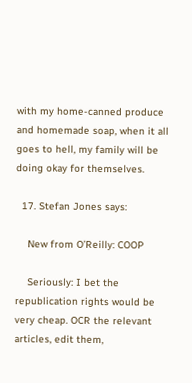with my home-canned produce and homemade soap, when it all goes to hell, my family will be doing okay for themselves.

  17. Stefan Jones says:

    New from O’Reilly: COOP

    Seriously: I bet the republication rights would be very cheap. OCR the relevant articles, edit them,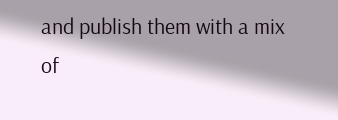and publish them with a mix of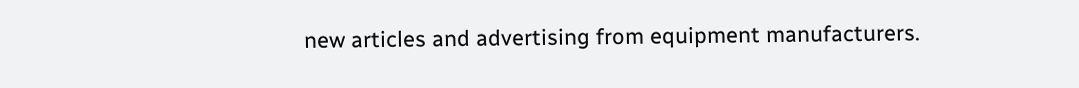new articles and advertising from equipment manufacturers.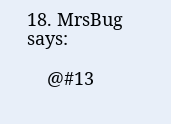18. MrsBug says:

    @#13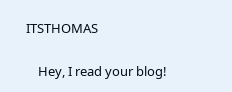ITSTHOMAS

    Hey, I read your blog!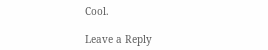Cool.

Leave a Reply